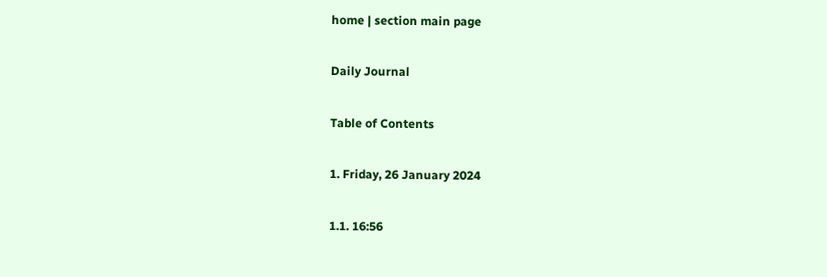home | section main page

Daily Journal

Table of Contents

1. Friday, 26 January 2024

1.1. 16:56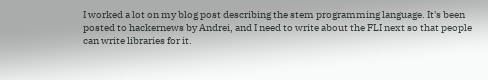I worked a lot on my blog post describing the stem programming language. It's been posted to hackernews by Andrei, and I need to write about the FLI next so that people can write libraries for it.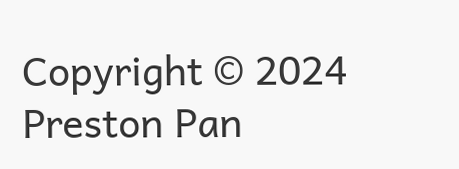Copyright © 2024 Preston Pan